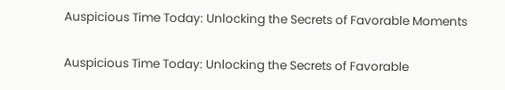Auspicious Time Today: Unlocking the Secrets of Favorable Moments

Auspicious Time Today: Unlocking the Secrets of Favorable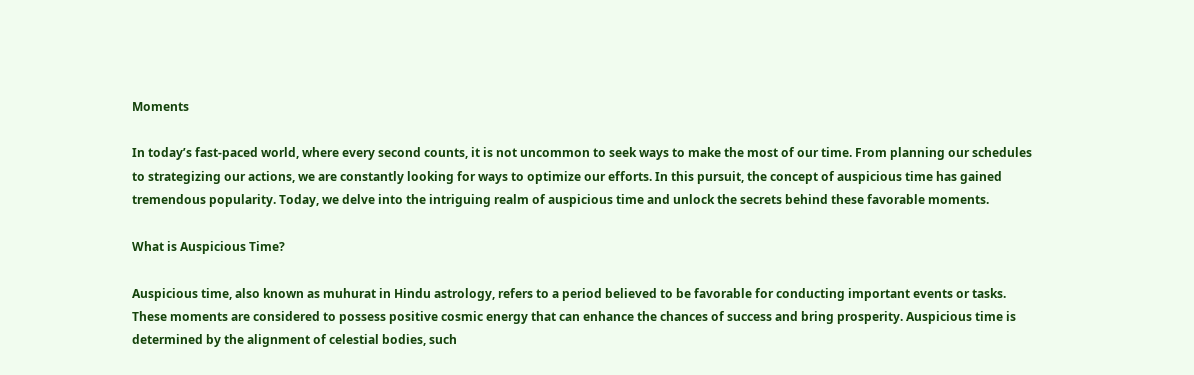Moments

In today’s fast-paced world, where every second counts, it is not uncommon to seek ways to make the most of our time. From planning our schedules to strategizing our actions, we are constantly looking for ways to optimize our efforts. In this pursuit, the concept of auspicious time has gained tremendous popularity. Today, we delve into the intriguing realm of auspicious time and unlock the secrets behind these favorable moments.

What is Auspicious Time?

Auspicious time, also known as muhurat in Hindu astrology, refers to a period believed to be favorable for conducting important events or tasks. These moments are considered to possess positive cosmic energy that can enhance the chances of success and bring prosperity. Auspicious time is determined by the alignment of celestial bodies, such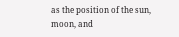as the position of the sun, moon, and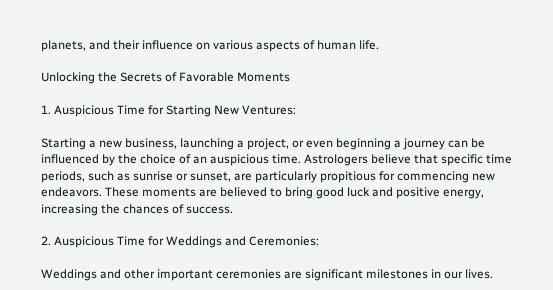planets, and their influence on various aspects of human life.

Unlocking the Secrets of Favorable Moments

1. Auspicious Time for Starting New Ventures:

Starting a new business, launching a project, or even beginning a journey can be influenced by the choice of an auspicious time. Astrologers believe that specific time periods, such as sunrise or sunset, are particularly propitious for commencing new endeavors. These moments are believed to bring good luck and positive energy, increasing the chances of success.

2. Auspicious Time for Weddings and Ceremonies:

Weddings and other important ceremonies are significant milestones in our lives.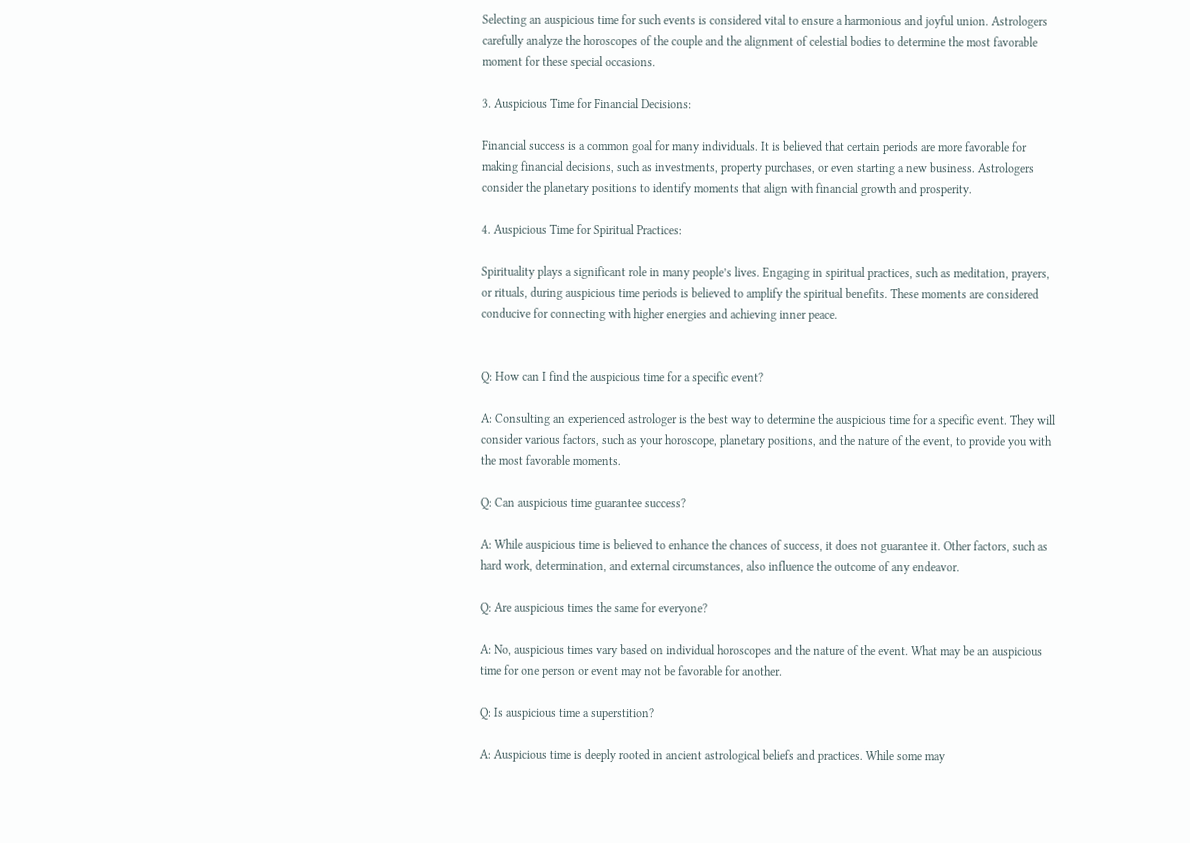Selecting an auspicious time for such events is considered vital to ensure a harmonious and joyful union. Astrologers carefully analyze the horoscopes of the couple and the alignment of celestial bodies to determine the most favorable moment for these special occasions.

3. Auspicious Time for Financial Decisions:

Financial success is a common goal for many individuals. It is believed that certain periods are more favorable for making financial decisions, such as investments, property purchases, or even starting a new business. Astrologers consider the planetary positions to identify moments that align with financial growth and prosperity.

4. Auspicious Time for Spiritual Practices:

Spirituality plays a significant role in many people’s lives. Engaging in spiritual practices, such as meditation, prayers, or rituals, during auspicious time periods is believed to amplify the spiritual benefits. These moments are considered conducive for connecting with higher energies and achieving inner peace.


Q: How can I find the auspicious time for a specific event?

A: Consulting an experienced astrologer is the best way to determine the auspicious time for a specific event. They will consider various factors, such as your horoscope, planetary positions, and the nature of the event, to provide you with the most favorable moments.

Q: Can auspicious time guarantee success?

A: While auspicious time is believed to enhance the chances of success, it does not guarantee it. Other factors, such as hard work, determination, and external circumstances, also influence the outcome of any endeavor.

Q: Are auspicious times the same for everyone?

A: No, auspicious times vary based on individual horoscopes and the nature of the event. What may be an auspicious time for one person or event may not be favorable for another.

Q: Is auspicious time a superstition?

A: Auspicious time is deeply rooted in ancient astrological beliefs and practices. While some may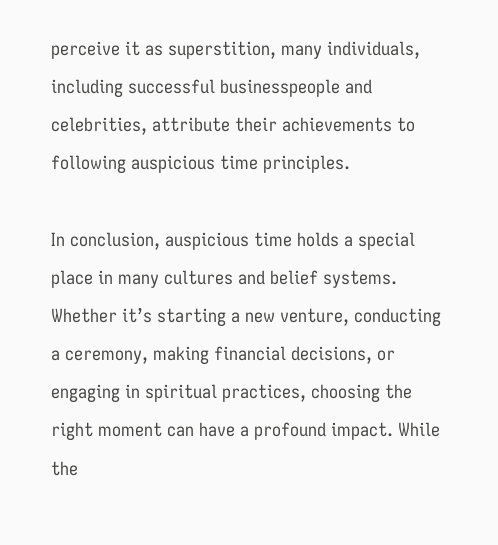perceive it as superstition, many individuals, including successful businesspeople and celebrities, attribute their achievements to following auspicious time principles.

In conclusion, auspicious time holds a special place in many cultures and belief systems. Whether it’s starting a new venture, conducting a ceremony, making financial decisions, or engaging in spiritual practices, choosing the right moment can have a profound impact. While the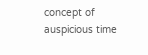concept of auspicious time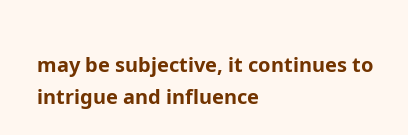may be subjective, it continues to intrigue and influence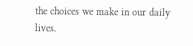the choices we make in our daily lives.